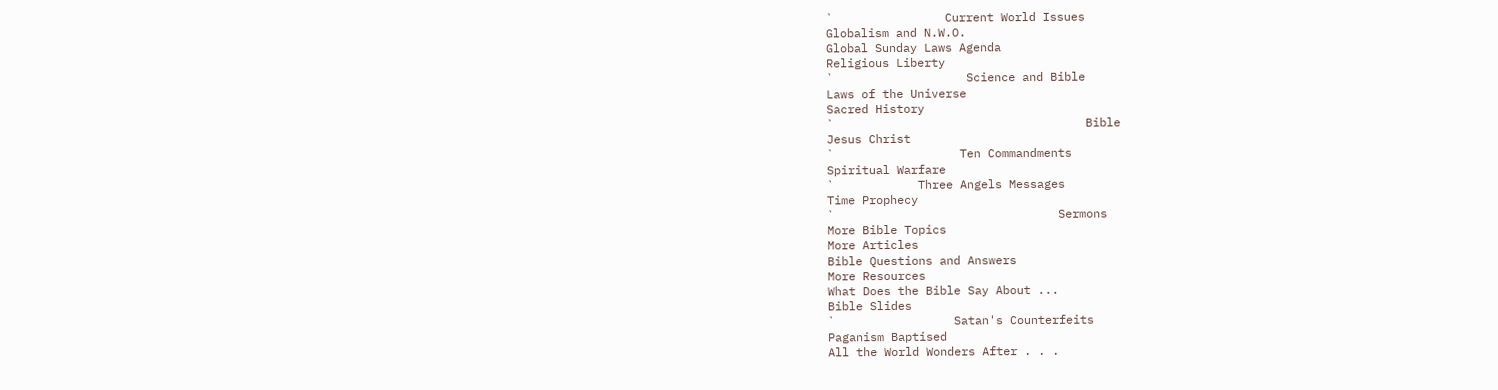`                Current World Issues
Globalism and N.W.O.
Global Sunday Laws Agenda
Religious Liberty
`                   Science and Bible
Laws of the Universe
Sacred History
`                                    Bible
Jesus Christ
`                  Ten Commandments
Spiritual Warfare
`            Three Angels Messages
Time Prophecy
`                                Sermons
More Bible Topics
More Articles
Bible Questions and Answers
More Resources
What Does the Bible Say About ...
Bible Slides
`                 Satan's Counterfeits
Paganism Baptised
All the World Wonders After . . .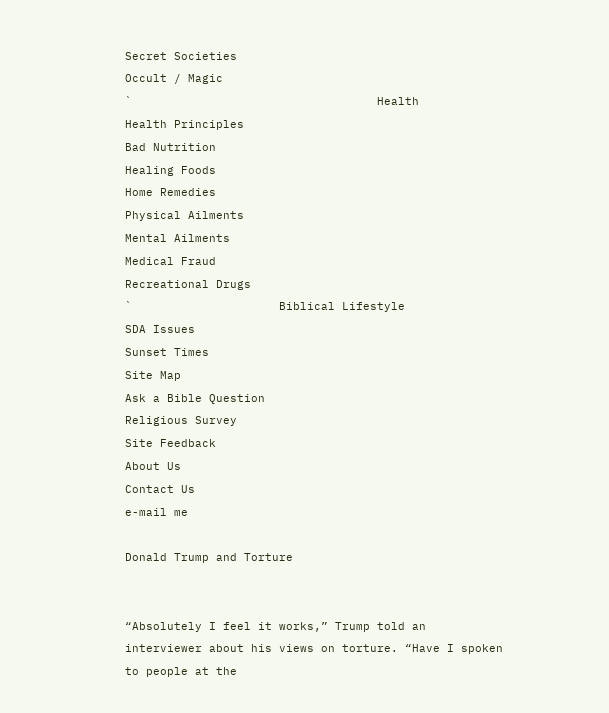Secret Societies
Occult / Magic
`                                   Health
Health Principles
Bad Nutrition
Healing Foods
Home Remedies
Physical Ailments
Mental Ailments
Medical Fraud
Recreational Drugs
`                     Biblical Lifestyle
SDA Issues
Sunset Times
Site Map
Ask a Bible Question
Religious Survey
Site Feedback
About Us
Contact Us
e-mail me

Donald Trump and Torture


“Absolutely I feel it works,” Trump told an interviewer about his views on torture. “Have I spoken to people at the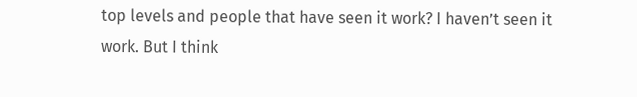top levels and people that have seen it work? I haven’t seen it work. But I think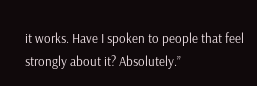it works. Have I spoken to people that feel strongly about it? Absolutely.”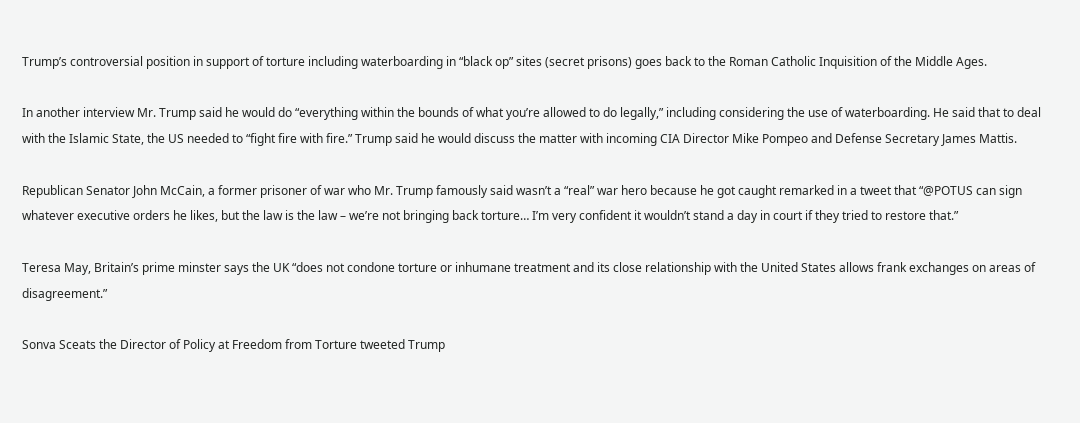Trump’s controversial position in support of torture including waterboarding in “black op” sites (secret prisons) goes back to the Roman Catholic Inquisition of the Middle Ages.

In another interview Mr. Trump said he would do “everything within the bounds of what you’re allowed to do legally,” including considering the use of waterboarding. He said that to deal with the Islamic State, the US needed to “fight fire with fire.” Trump said he would discuss the matter with incoming CIA Director Mike Pompeo and Defense Secretary James Mattis.

Republican Senator John McCain, a former prisoner of war who Mr. Trump famously said wasn’t a “real” war hero because he got caught remarked in a tweet that “@POTUS can sign whatever executive orders he likes, but the law is the law – we’re not bringing back torture… I’m very confident it wouldn’t stand a day in court if they tried to restore that.”

Teresa May, Britain’s prime minster says the UK “does not condone torture or inhumane treatment and its close relationship with the United States allows frank exchanges on areas of disagreement.”

Sonva Sceats the Director of Policy at Freedom from Torture tweeted Trump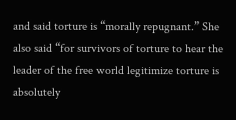and said torture is “morally repugnant.” She also said “for survivors of torture to hear the leader of the free world legitimize torture is absolutely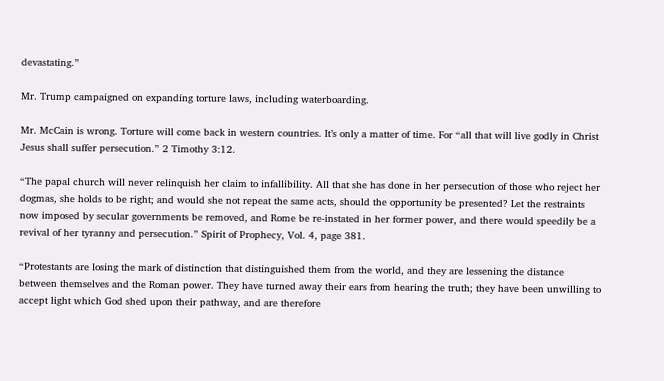devastating.”

Mr. Trump campaigned on expanding torture laws, including waterboarding.

Mr. McCain is wrong. Torture will come back in western countries. It’s only a matter of time. For “all that will live godly in Christ Jesus shall suffer persecution.” 2 Timothy 3:12.

“The papal church will never relinquish her claim to infallibility. All that she has done in her persecution of those who reject her dogmas, she holds to be right; and would she not repeat the same acts, should the opportunity be presented? Let the restraints now imposed by secular governments be removed, and Rome be re-instated in her former power, and there would speedily be a revival of her tyranny and persecution.” Spirit of Prophecy, Vol. 4, page 381.

“Protestants are losing the mark of distinction that distinguished them from the world, and they are lessening the distance between themselves and the Roman power. They have turned away their ears from hearing the truth; they have been unwilling to accept light which God shed upon their pathway, and are therefore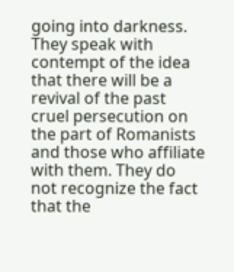going into darkness. They speak with contempt of the idea that there will be a revival of the past cruel persecution on the part of Romanists and those who affiliate with them. They do not recognize the fact that the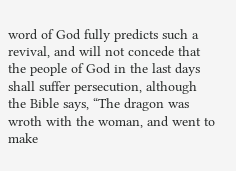word of God fully predicts such a revival, and will not concede that the people of God in the last days shall suffer persecution, although the Bible says, “The dragon was wroth with the woman, and went to make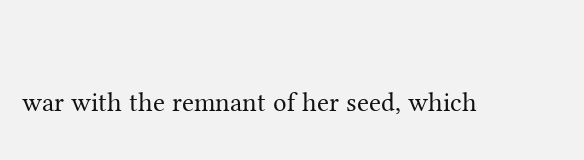war with the remnant of her seed, which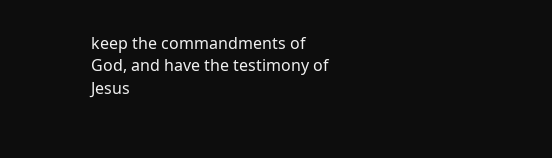keep the commandments of God, and have the testimony of Jesus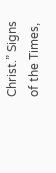Christ.” Signs of the Times,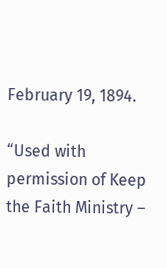February 19, 1894.

“Used with permission of Keep the Faith Ministry –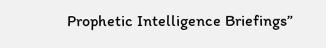Prophetic Intelligence Briefings”